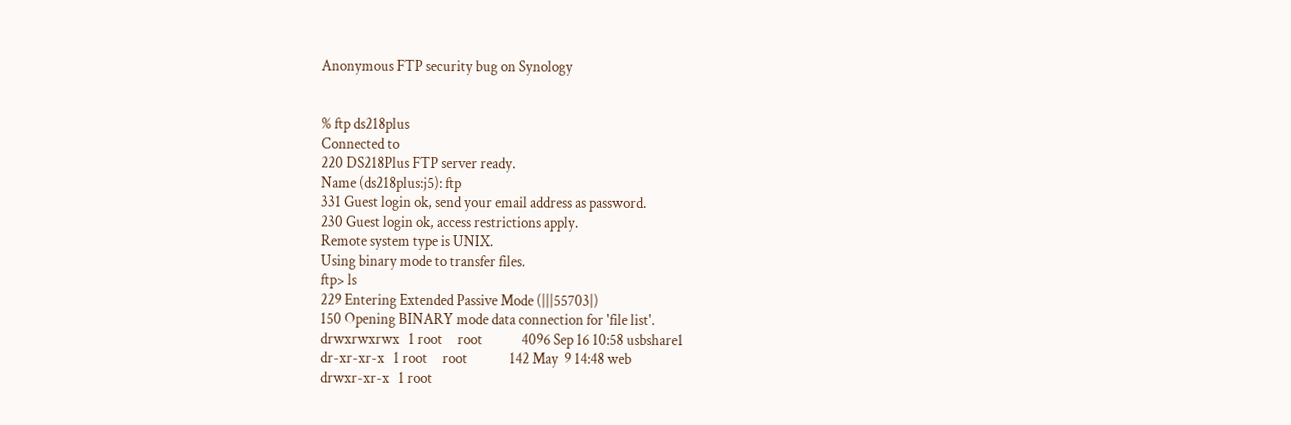Anonymous FTP security bug on Synology


% ftp ds218plus
Connected to
220 DS218Plus FTP server ready.
Name (ds218plus:j5): ftp
331 Guest login ok, send your email address as password.
230 Guest login ok, access restrictions apply.
Remote system type is UNIX.
Using binary mode to transfer files.
ftp> ls
229 Entering Extended Passive Mode (|||55703|)
150 Opening BINARY mode data connection for 'file list'.
drwxrwxrwx   1 root     root             4096 Sep 16 10:58 usbshare1
dr-xr-xr-x   1 root     root              142 May  9 14:48 web
drwxr-xr-x   1 root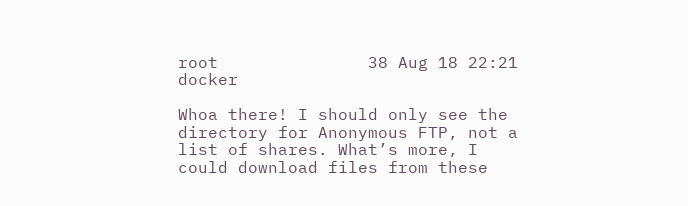root               38 Aug 18 22:21 docker

Whoa there! I should only see the directory for Anonymous FTP, not a list of shares. What’s more, I could download files from these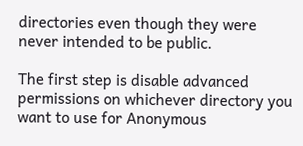directories even though they were never intended to be public.

The first step is disable advanced permissions on whichever directory you want to use for Anonymous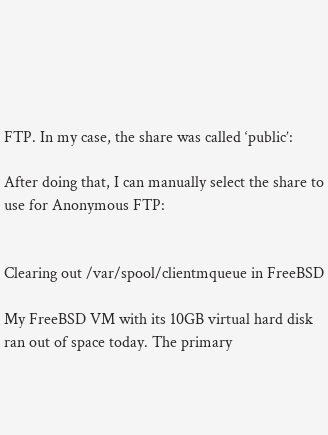FTP. In my case, the share was called ‘public’:

After doing that, I can manually select the share to use for Anonymous FTP:


Clearing out /var/spool/clientmqueue in FreeBSD

My FreeBSD VM with its 10GB virtual hard disk ran out of space today. The primary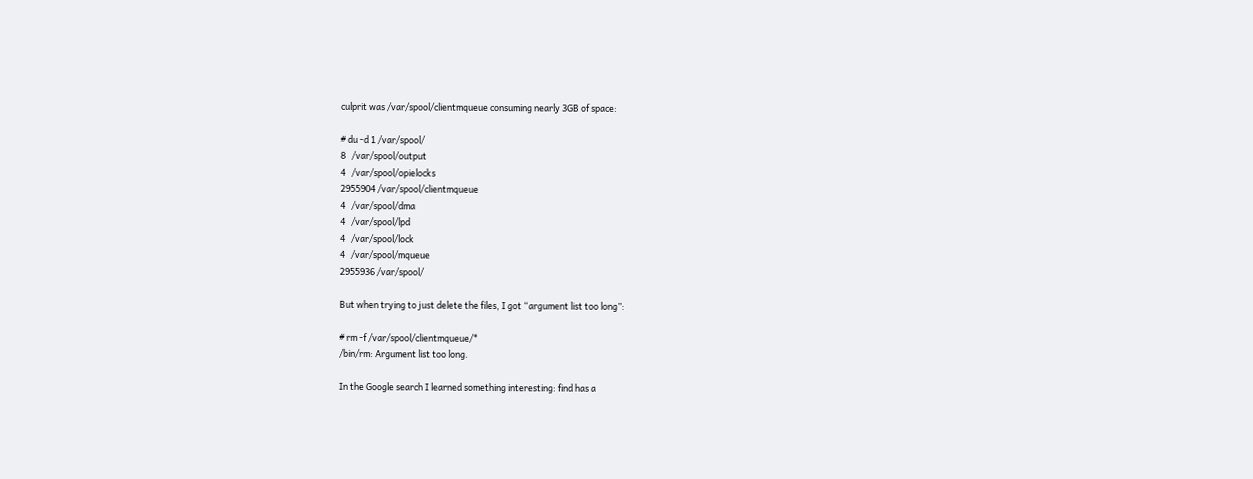culprit was /var/spool/clientmqueue consuming nearly 3GB of space:

# du -d 1 /var/spool/
8   /var/spool/output
4   /var/spool/opielocks
2955904 /var/spool/clientmqueue
4   /var/spool/dma
4   /var/spool/lpd
4   /var/spool/lock
4   /var/spool/mqueue
2955936 /var/spool/

But when trying to just delete the files, I got “argument list too long”:

# rm -f /var/spool/clientmqueue/*
/bin/rm: Argument list too long.

In the Google search I learned something interesting: find has a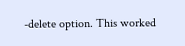-delete option. This worked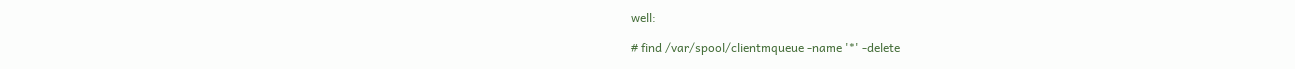well:

# find /var/spool/clientmqueue -name '*' -delete